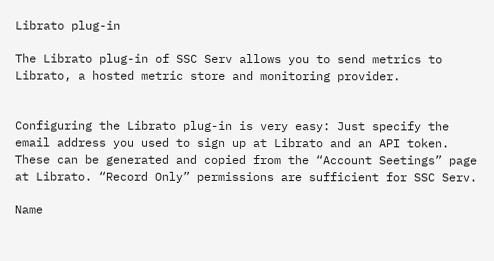Librato plug-in

The Librato plug-in of SSC Serv allows you to send metrics to Librato, a hosted metric store and monitoring provider.


Configuring the Librato plug-in is very easy: Just specify the email address you used to sign up at Librato and an API token. These can be generated and copied from the “Account Seetings” page at Librato. “Record Only” permissions are sufficient for SSC Serv.

Name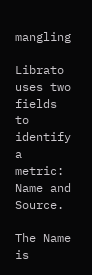mangling

Librato uses two fields to identify a metric: Name and Source.

The Name is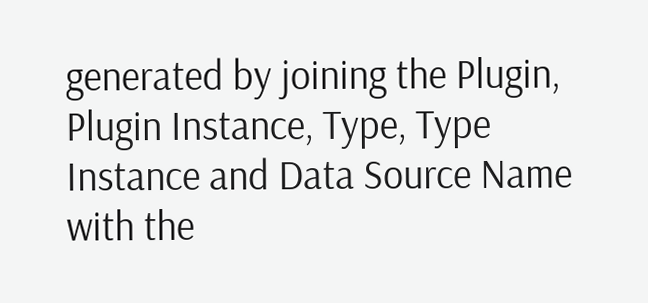generated by joining the Plugin, Plugin Instance, Type, Type Instance and Data Source Name with the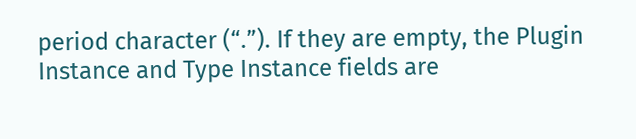period character (“.”). If they are empty, the Plugin Instance and Type Instance fields are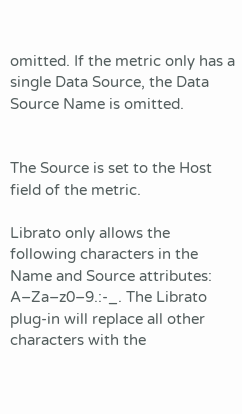omitted. If the metric only has a single Data Source, the Data Source Name is omitted.


The Source is set to the Host field of the metric.

Librato only allows the following characters in the Name and Source attributes: A–Za–z0–9.:-_. The Librato plug-in will replace all other characters with the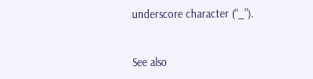underscore character (“_”).


See also